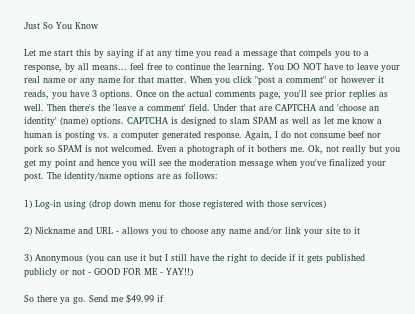Just So You Know

Let me start this by saying if at any time you read a message that compels you to a response, by all means... feel free to continue the learning. You DO NOT have to leave your real name or any name for that matter. When you click "post a comment" or however it reads, you have 3 options. Once on the actual comments page, you'll see prior replies as well. Then there's the 'leave a comment' field. Under that are CAPTCHA and 'choose an identity' (name) options. CAPTCHA is designed to slam SPAM as well as let me know a human is posting vs. a computer generated response. Again, I do not consume beef nor pork so SPAM is not welcomed. Even a photograph of it bothers me. Ok, not really but you get my point and hence you will see the moderation message when you've finalized your post. The identity/name options are as follows:

1) Log-in using (drop down menu for those registered with those services)

2) Nickname and URL - allows you to choose any name and/or link your site to it

3) Anonymous (you can use it but I still have the right to decide if it gets published publicly or not - GOOD FOR ME - YAY!!)

So there ya go. Send me $49.99 if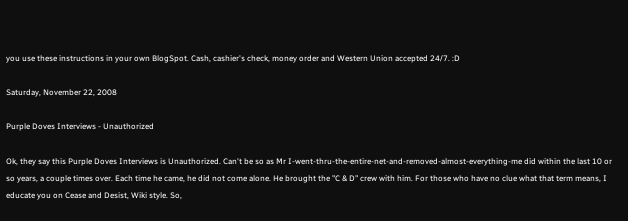you use these instructions in your own BlogSpot. Cash, cashier's check, money order and Western Union accepted 24/7. :D

Saturday, November 22, 2008

Purple Doves Interviews - Unauthorized

Ok, they say this Purple Doves Interviews is Unauthorized. Can't be so as Mr I-went-thru-the-entire-net-and-removed-almost-everything-me did within the last 10 or so years, a couple times over. Each time he came, he did not come alone. He brought the "C & D" crew with him. For those who have no clue what that term means, I educate you on Cease and Desist, Wiki style. So,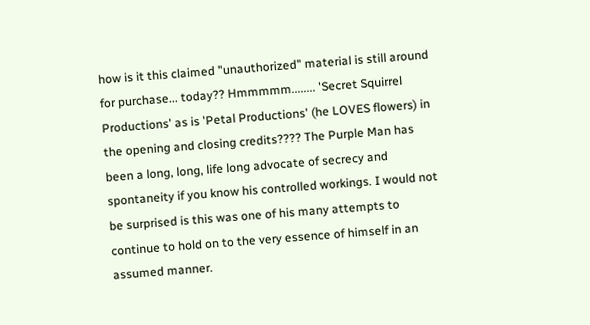how is it this claimed "unauthorized" material is still around for purchase... today?? Hmmmmm........ 'Secret Squirrel Productions' as is 'Petal Productions' (he LOVES flowers) in the opening and closing credits???? The Purple Man has been a long, long, life long advocate of secrecy and spontaneity if you know his controlled workings. I would not be surprised is this was one of his many attempts to continue to hold on to the very essence of himself in an assumed manner.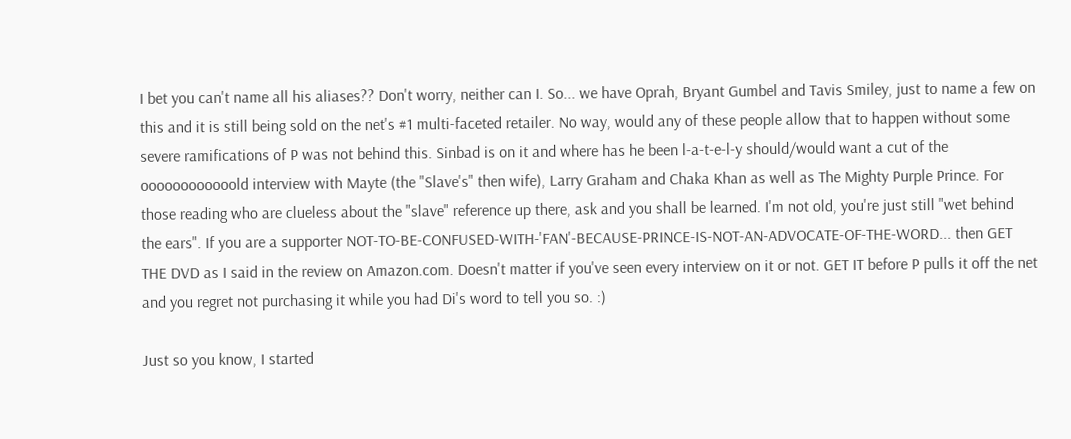I bet you can't name all his aliases?? Don't worry, neither can I. So... we have Oprah, Bryant Gumbel and Tavis Smiley, just to name a few on this and it is still being sold on the net's #1 multi-faceted retailer. No way, would any of these people allow that to happen without some severe ramifications of P was not behind this. Sinbad is on it and where has he been l-a-t-e-l-y should/would want a cut of the oooooooooooold interview with Mayte (the "Slave's" then wife), Larry Graham and Chaka Khan as well as The Mighty Purple Prince. For those reading who are clueless about the "slave" reference up there, ask and you shall be learned. I'm not old, you're just still "wet behind the ears". If you are a supporter NOT-TO-BE-CONFUSED-WITH-'FAN'-BECAUSE-PRINCE-IS-NOT-AN-ADVOCATE-OF-THE-WORD... then GET THE DVD as I said in the review on Amazon.com. Doesn't matter if you've seen every interview on it or not. GET IT before P pulls it off the net and you regret not purchasing it while you had Di's word to tell you so. :)

Just so you know, I started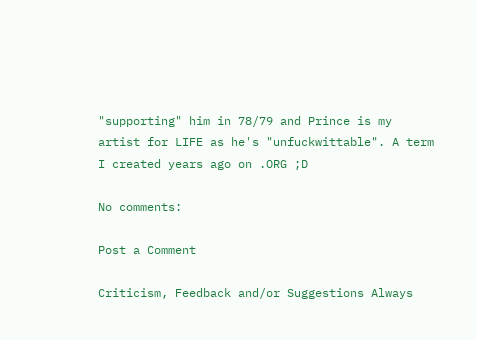"supporting" him in 78/79 and Prince is my artist for LIFE as he's "unfuckwittable". A term I created years ago on .ORG ;D

No comments:

Post a Comment

Criticism, Feedback and/or Suggestions Always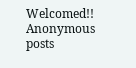Welcomed!! Anonymous posts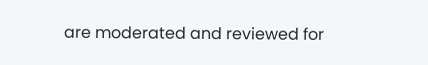are moderated and reviewed for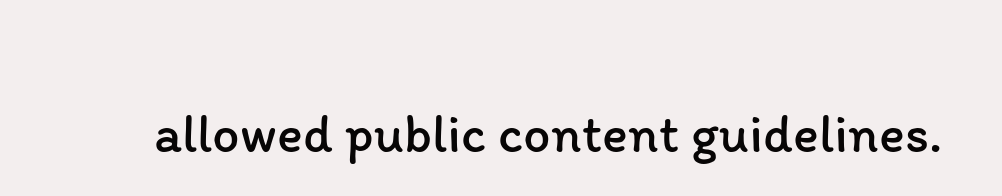allowed public content guidelines.